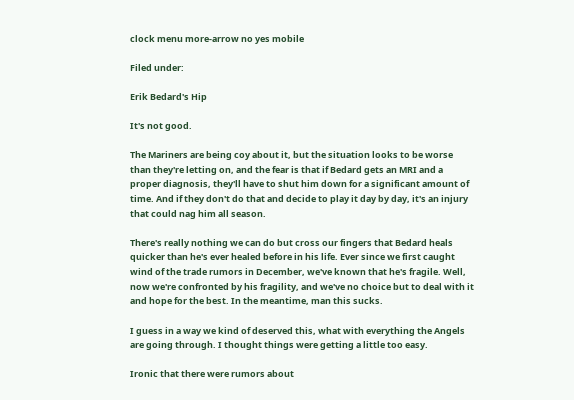clock menu more-arrow no yes mobile

Filed under:

Erik Bedard's Hip

It's not good.

The Mariners are being coy about it, but the situation looks to be worse than they're letting on, and the fear is that if Bedard gets an MRI and a proper diagnosis, they'll have to shut him down for a significant amount of time. And if they don't do that and decide to play it day by day, it's an injury that could nag him all season.

There's really nothing we can do but cross our fingers that Bedard heals quicker than he's ever healed before in his life. Ever since we first caught wind of the trade rumors in December, we've known that he's fragile. Well, now we're confronted by his fragility, and we've no choice but to deal with it and hope for the best. In the meantime, man this sucks.

I guess in a way we kind of deserved this, what with everything the Angels are going through. I thought things were getting a little too easy.

Ironic that there were rumors about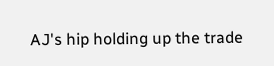AJ's hip holding up the trade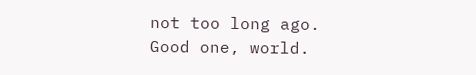not too long ago. Good one, world.